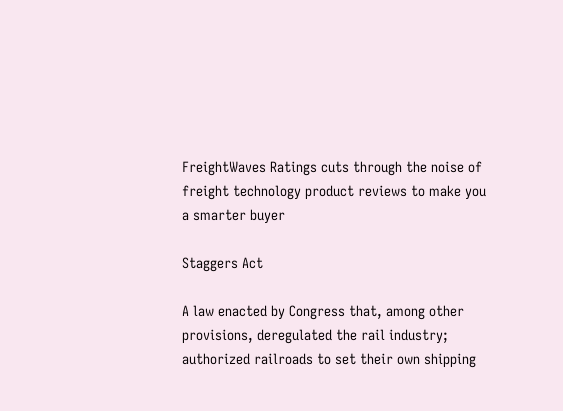FreightWaves Ratings cuts through the noise of freight technology product reviews to make you a smarter buyer

Staggers Act

A law enacted by Congress that, among other provisions, deregulated the rail industry; authorized railroads to set their own shipping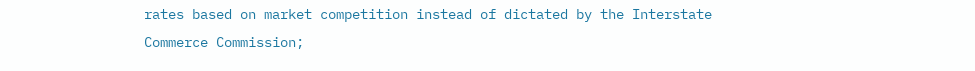rates based on market competition instead of dictated by the Interstate Commerce Commission;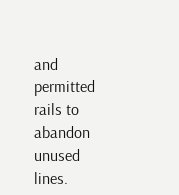and permitted rails to abandon unused lines.